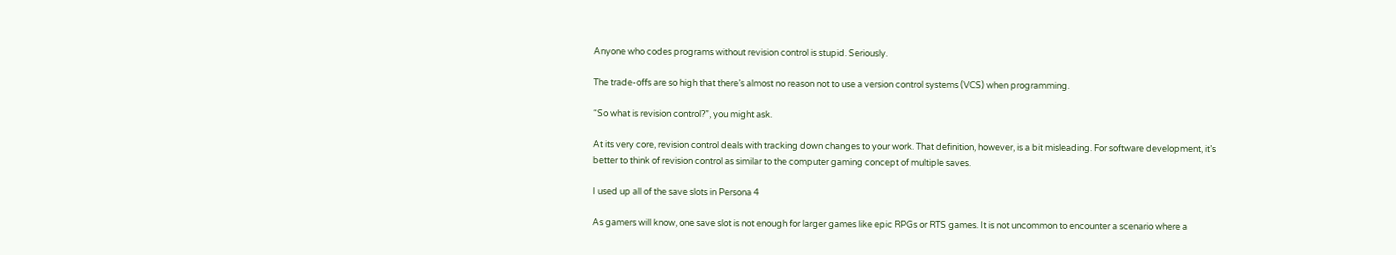Anyone who codes programs without revision control is stupid. Seriously.

The trade-offs are so high that there’s almost no reason not to use a version control systems (VCS) when programming.

“So what is revision control?”, you might ask.

At its very core, revision control deals with tracking down changes to your work. That definition, however, is a bit misleading. For software development, it’s better to think of revision control as similar to the computer gaming concept of multiple saves.

I used up all of the save slots in Persona 4

As gamers will know, one save slot is not enough for larger games like epic RPGs or RTS games. It is not uncommon to encounter a scenario where a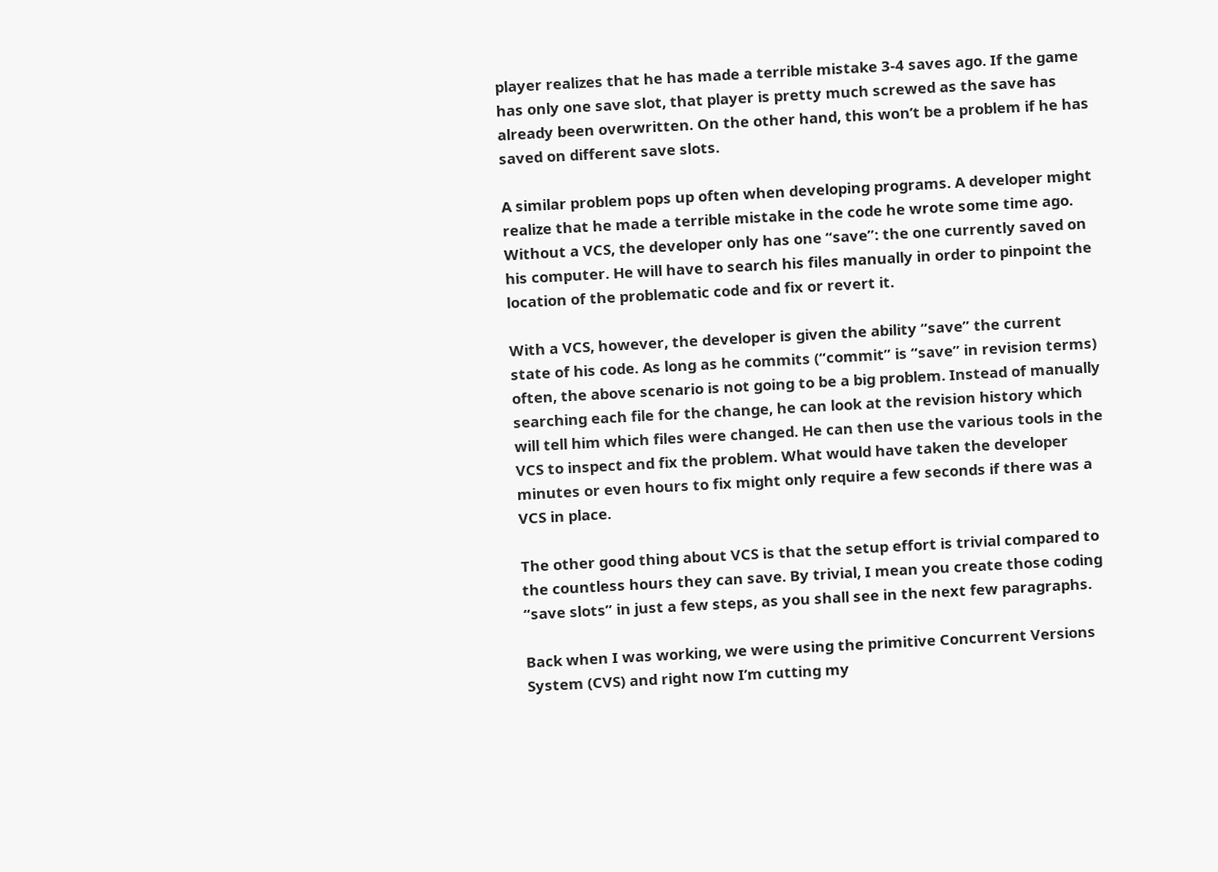player realizes that he has made a terrible mistake 3-4 saves ago. If the game has only one save slot, that player is pretty much screwed as the save has already been overwritten. On the other hand, this won’t be a problem if he has saved on different save slots.

A similar problem pops up often when developing programs. A developer might realize that he made a terrible mistake in the code he wrote some time ago. Without a VCS, the developer only has one “save”: the one currently saved on his computer. He will have to search his files manually in order to pinpoint the location of the problematic code and fix or revert it.

With a VCS, however, the developer is given the ability “save” the current state of his code. As long as he commits (“commit” is “save” in revision terms) often, the above scenario is not going to be a big problem. Instead of manually searching each file for the change, he can look at the revision history which will tell him which files were changed. He can then use the various tools in the VCS to inspect and fix the problem. What would have taken the developer minutes or even hours to fix might only require a few seconds if there was a VCS in place.

The other good thing about VCS is that the setup effort is trivial compared to the countless hours they can save. By trivial, I mean you create those coding “save slots” in just a few steps, as you shall see in the next few paragraphs.

Back when I was working, we were using the primitive Concurrent Versions System (CVS) and right now I’m cutting my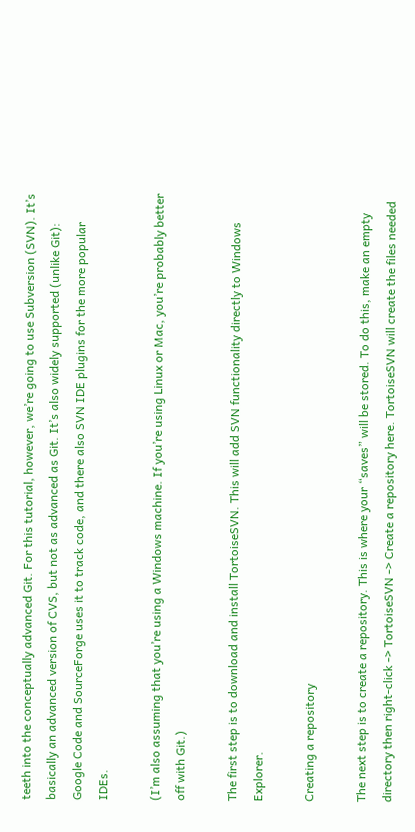teeth into the conceptually advanced Git. For this tutorial, however, we’re going to use Subversion (SVN). It’s basically an advanced version of CVS, but not as advanced as Git. It’s also widely supported (unlike Git): Google Code and SourceForge uses it to track code, and there also SVN IDE plugins for the more popular IDEs.

(I’m also assuming that you’re using a Windows machine. If you’re using Linux or Mac, you’re probably better off with Git.)

The first step is to download and install TortoiseSVN. This will add SVN functionality directly to Windows Explorer.

Creating a repository

The next step is to create a repository. This is where your “saves” will be stored. To do this, make an empty directory then right-click -> TortoiseSVN -> Create a repository here. TortoiseSVN will create the files needed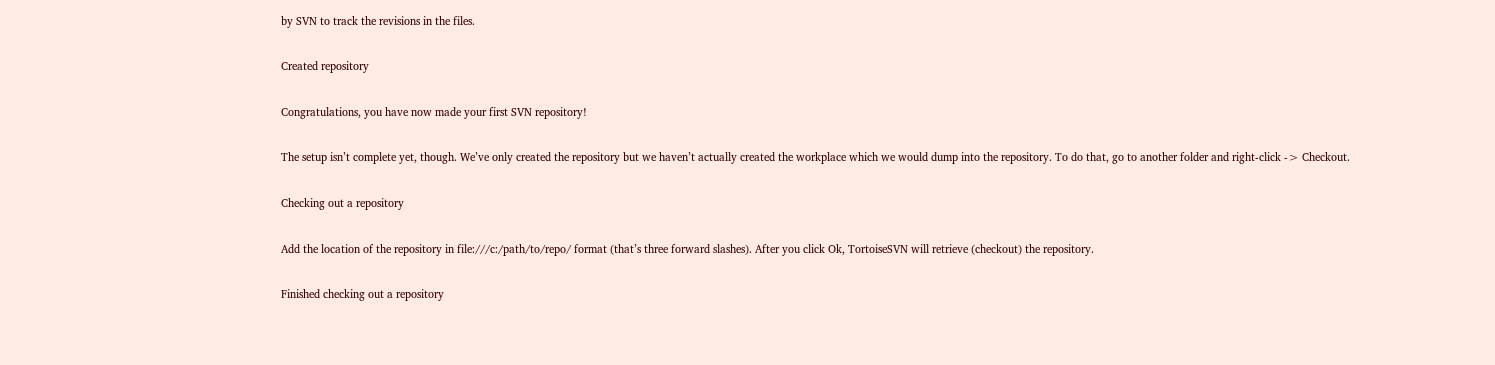by SVN to track the revisions in the files.

Created repository

Congratulations, you have now made your first SVN repository!

The setup isn’t complete yet, though. We’ve only created the repository but we haven’t actually created the workplace which we would dump into the repository. To do that, go to another folder and right-click -> Checkout.

Checking out a repository

Add the location of the repository in file:///c:/path/to/repo/ format (that’s three forward slashes). After you click Ok, TortoiseSVN will retrieve (checkout) the repository.

Finished checking out a repository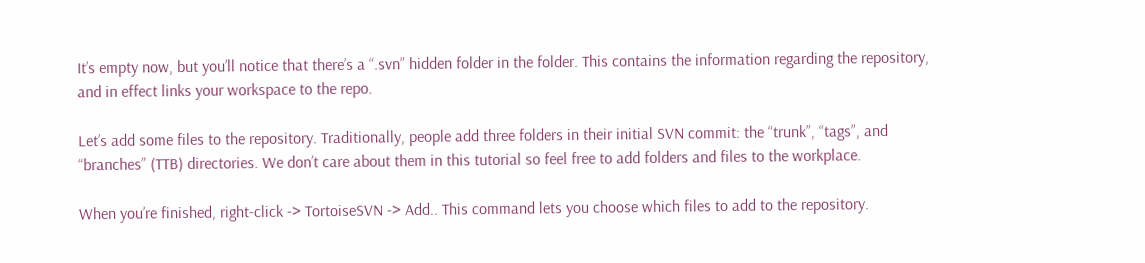It’s empty now, but you’ll notice that there’s a “.svn” hidden folder in the folder. This contains the information regarding the repository, and in effect links your workspace to the repo.

Let’s add some files to the repository. Traditionally, people add three folders in their initial SVN commit: the “trunk”, “tags”, and “branches” (TTB) directories. We don’t care about them in this tutorial so feel free to add folders and files to the workplace.

When you’re finished, right-click -> TortoiseSVN -> Add.. This command lets you choose which files to add to the repository.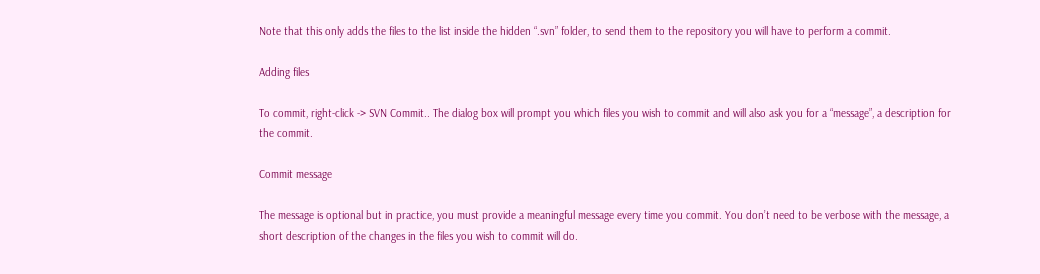Note that this only adds the files to the list inside the hidden “.svn” folder, to send them to the repository you will have to perform a commit.

Adding files

To commit, right-click -> SVN Commit.. The dialog box will prompt you which files you wish to commit and will also ask you for a “message”, a description for the commit.

Commit message

The message is optional but in practice, you must provide a meaningful message every time you commit. You don’t need to be verbose with the message, a short description of the changes in the files you wish to commit will do.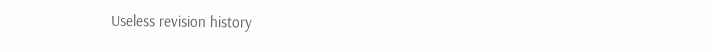Useless revision history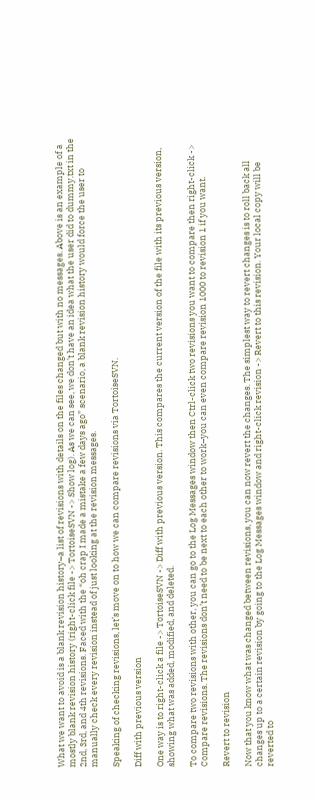What we want to avoid is a blank revision history–a list of revisions with details on the files changed but with no messages. Above is an example of a mostly blank revision history (right-click file -> TortoiseSVN -> Show log). As we can see, we don’t have an idea what the user did to dummy.txt in the 2nd, 3rd, and 4th revisions. Faced with the “oh crap I made a mistake a few days ago” scenario, a blank revision history would force the user to manually check every revision instead of just looking at the revision messages.

Speaking of checking revisions, let’s move on to how we can compare revisions via TortoiseSVN.

Diff with previous version

One way is to right-click a file -> TortoiseSVN -> Diff with previous version. This compares the current version of the file with its previous version, showing what was added, modified, and deleted.

To compare two revisions with other, you can go to the Log Messages window then Ctrl-click two revisions you want to compare then right-click -> Compare revisions. The revisions don’t need to be next to each other to work–you can even compare revision 1000 to revision 1 if you want.

Revert to revision

Now that you know what was changed between revisions, you can now revert the changes. The simplest way to revert changes is to roll back all changes up to a certain revision by going to the Log Messages window and right-click revision -> Revert to this revision. Your local copy will be reverted to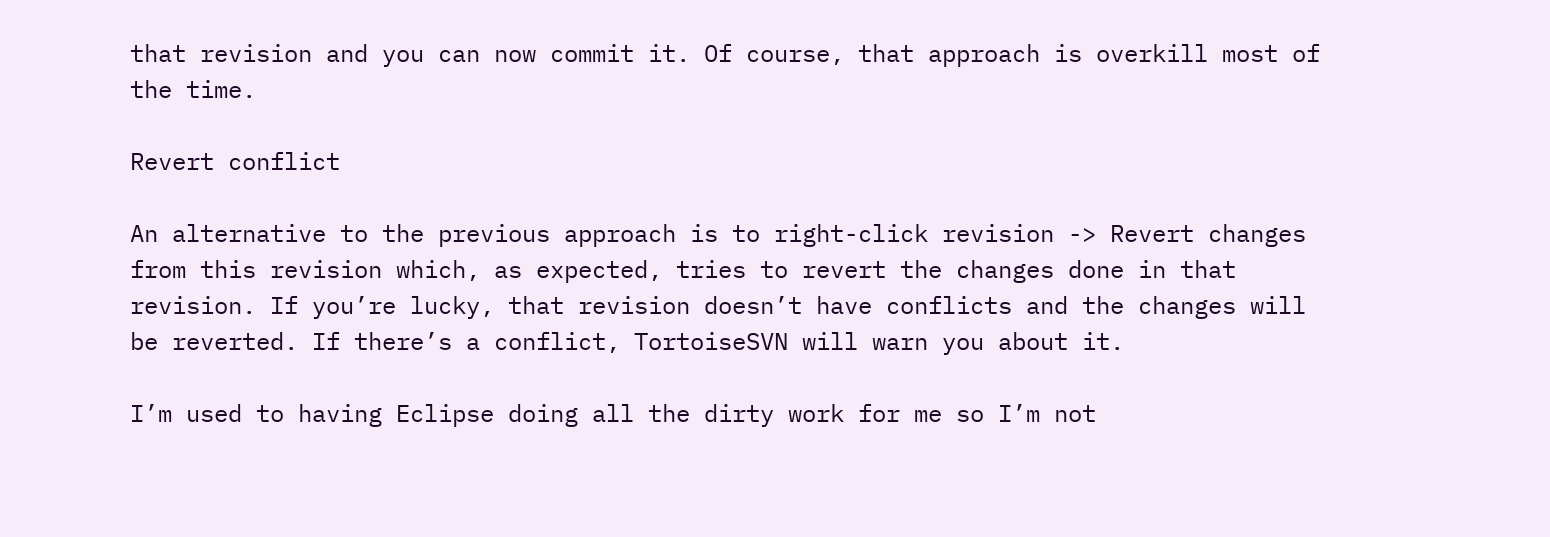that revision and you can now commit it. Of course, that approach is overkill most of the time.

Revert conflict

An alternative to the previous approach is to right-click revision -> Revert changes from this revision which, as expected, tries to revert the changes done in that revision. If you’re lucky, that revision doesn’t have conflicts and the changes will be reverted. If there’s a conflict, TortoiseSVN will warn you about it.

I’m used to having Eclipse doing all the dirty work for me so I’m not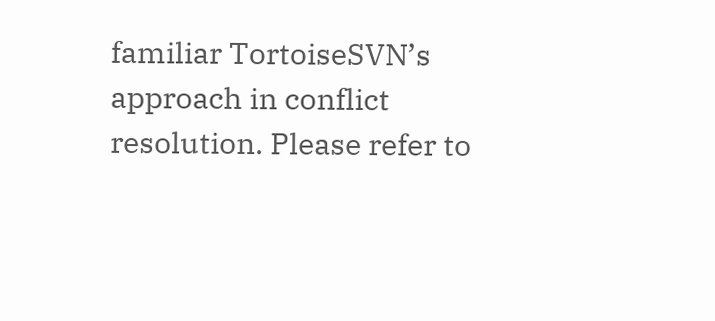familiar TortoiseSVN’s approach in conflict resolution. Please refer to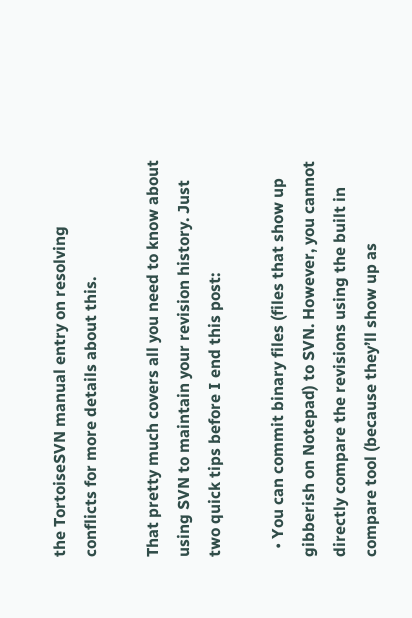the TortoiseSVN manual entry on resolving conflicts for more details about this.

That pretty much covers all you need to know about using SVN to maintain your revision history. Just two quick tips before I end this post:

  • You can commit binary files (files that show up gibberish on Notepad) to SVN. However, you cannot directly compare the revisions using the built in compare tool (because they’ll show up as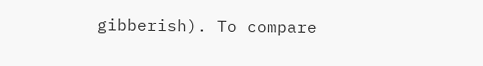gibberish). To compare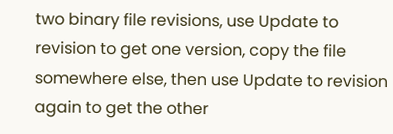two binary file revisions, use Update to revision to get one version, copy the file somewhere else, then use Update to revision again to get the other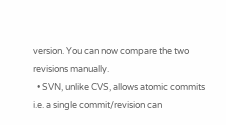version. You can now compare the two revisions manually.
  • SVN, unlike CVS, allows atomic commits i.e. a single commit/revision can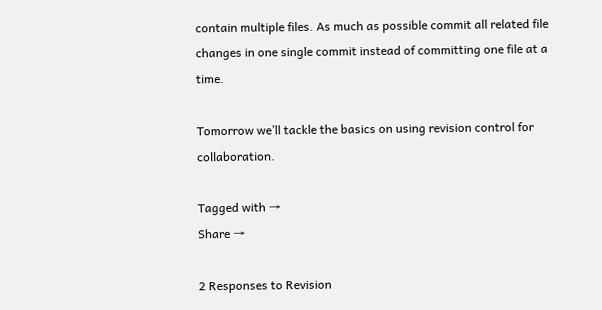contain multiple files. As much as possible commit all related file changes in one single commit instead of committing one file at a time.

Tomorrow we’ll tackle the basics on using revision control for collaboration.

Tagged with →
Share →

2 Responses to Revision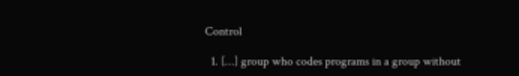Control

  1. […] group who codes programs in a group without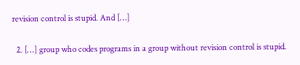revision control is stupid. And […]

  2. […] group who codes programs in a group without revision control is stupid.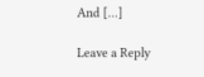And […]

Leave a Reply